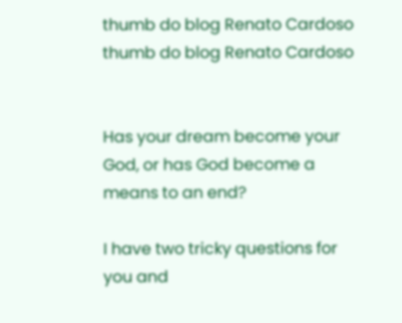thumb do blog Renato Cardoso
thumb do blog Renato Cardoso


Has your dream become your God, or has God become a means to an end?

I have two tricky questions for you and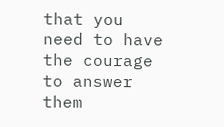that you need to have the courage to answer them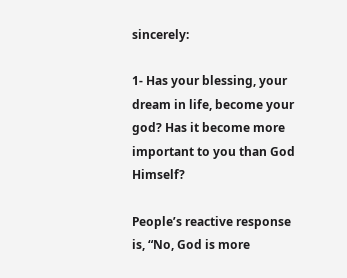sincerely:

1- Has your blessing, your dream in life, become your god? Has it become more important to you than God Himself?

People’s reactive response is, “No, God is more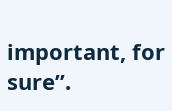important, for sure”.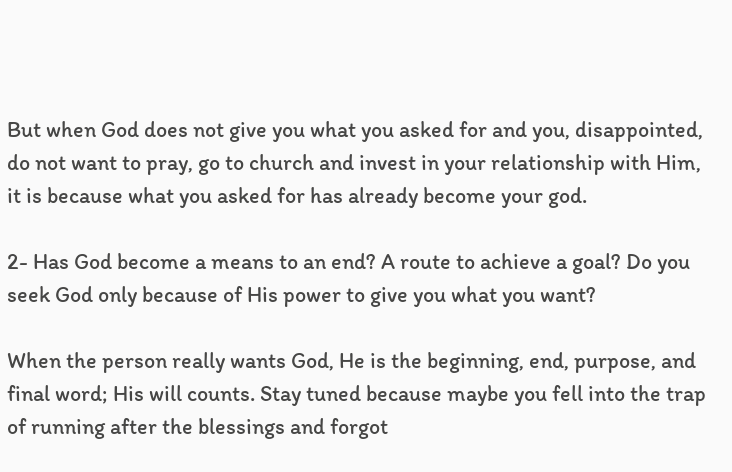But when God does not give you what you asked for and you, disappointed, do not want to pray, go to church and invest in your relationship with Him, it is because what you asked for has already become your god.

2- Has God become a means to an end? A route to achieve a goal? Do you seek God only because of His power to give you what you want?

When the person really wants God, He is the beginning, end, purpose, and final word; His will counts. Stay tuned because maybe you fell into the trap of running after the blessings and forgot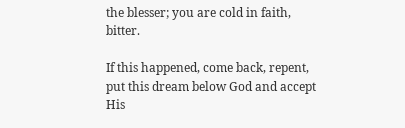the blesser; you are cold in faith, bitter.

If this happened, come back, repent, put this dream below God and accept His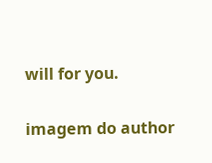will for you.

imagem do author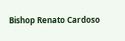Bishop Renato Cardoso